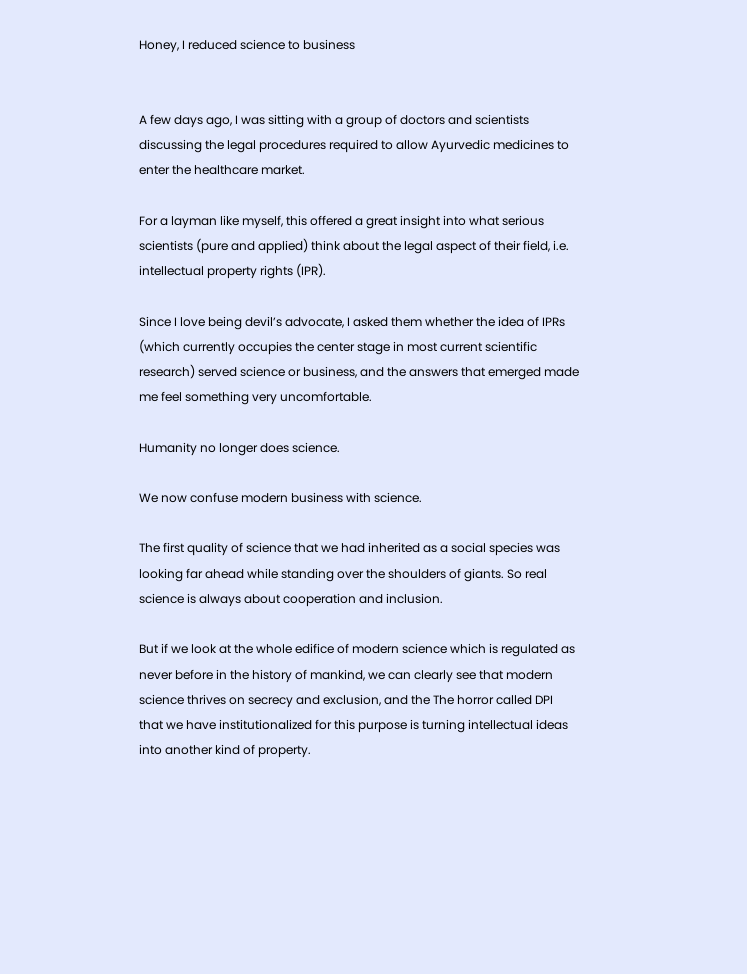Honey, I reduced science to business


A few days ago, I was sitting with a group of doctors and scientists discussing the legal procedures required to allow Ayurvedic medicines to enter the healthcare market.

For a layman like myself, this offered a great insight into what serious scientists (pure and applied) think about the legal aspect of their field, i.e. intellectual property rights (IPR).

Since I love being devil’s advocate, I asked them whether the idea of IPRs (which currently occupies the center stage in most current scientific research) served science or business, and the answers that emerged made me feel something very uncomfortable.

Humanity no longer does science.

We now confuse modern business with science.

The first quality of science that we had inherited as a social species was looking far ahead while standing over the shoulders of giants. So real science is always about cooperation and inclusion.

But if we look at the whole edifice of modern science which is regulated as never before in the history of mankind, we can clearly see that modern science thrives on secrecy and exclusion, and the The horror called DPI that we have institutionalized for this purpose is turning intellectual ideas into another kind of property.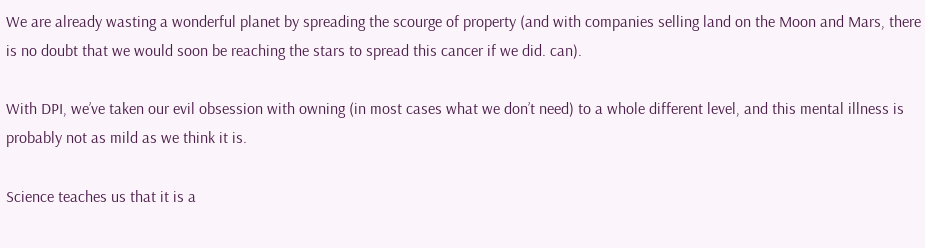We are already wasting a wonderful planet by spreading the scourge of property (and with companies selling land on the Moon and Mars, there is no doubt that we would soon be reaching the stars to spread this cancer if we did. can).

With DPI, we’ve taken our evil obsession with owning (in most cases what we don’t need) to a whole different level, and this mental illness is probably not as mild as we think it is.

Science teaches us that it is a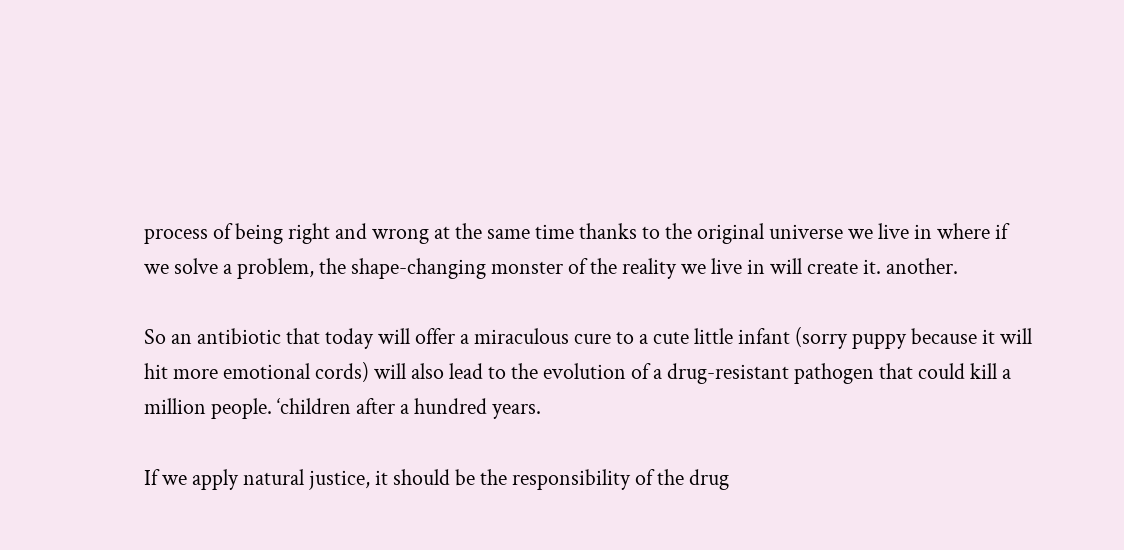process of being right and wrong at the same time thanks to the original universe we live in where if we solve a problem, the shape-changing monster of the reality we live in will create it. another.

So an antibiotic that today will offer a miraculous cure to a cute little infant (sorry puppy because it will hit more emotional cords) will also lead to the evolution of a drug-resistant pathogen that could kill a million people. ‘children after a hundred years.

If we apply natural justice, it should be the responsibility of the drug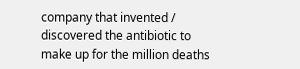company that invented / discovered the antibiotic to make up for the million deaths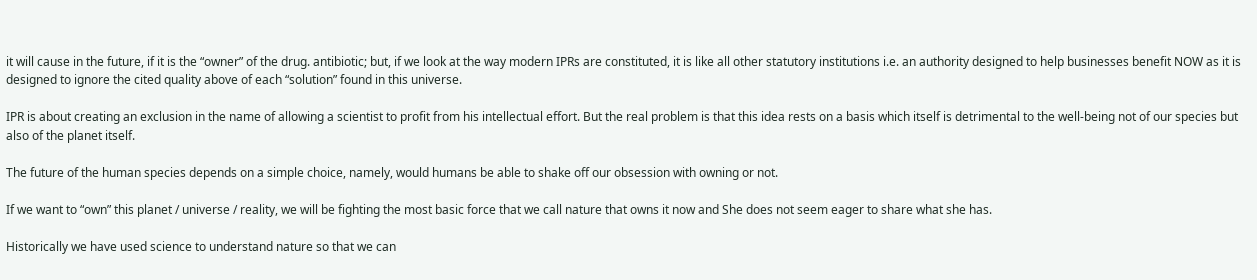it will cause in the future, if it is the “owner” of the drug. antibiotic; but, if we look at the way modern IPRs are constituted, it is like all other statutory institutions i.e. an authority designed to help businesses benefit NOW as it is designed to ignore the cited quality above of each “solution” found in this universe.

IPR is about creating an exclusion in the name of allowing a scientist to profit from his intellectual effort. But the real problem is that this idea rests on a basis which itself is detrimental to the well-being not of our species but also of the planet itself.

The future of the human species depends on a simple choice, namely, would humans be able to shake off our obsession with owning or not.

If we want to “own” this planet / universe / reality, we will be fighting the most basic force that we call nature that owns it now and She does not seem eager to share what she has.

Historically we have used science to understand nature so that we can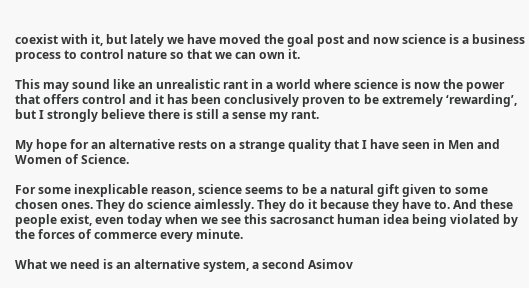coexist with it, but lately we have moved the goal post and now science is a business process to control nature so that we can own it.

This may sound like an unrealistic rant in a world where science is now the power that offers control and it has been conclusively proven to be extremely ‘rewarding’, but I strongly believe there is still a sense my rant.

My hope for an alternative rests on a strange quality that I have seen in Men and Women of Science.

For some inexplicable reason, science seems to be a natural gift given to some chosen ones. They do science aimlessly. They do it because they have to. And these people exist, even today when we see this sacrosanct human idea being violated by the forces of commerce every minute.

What we need is an alternative system, a second Asimov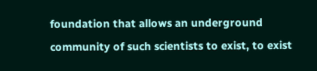foundation that allows an underground community of such scientists to exist, to exist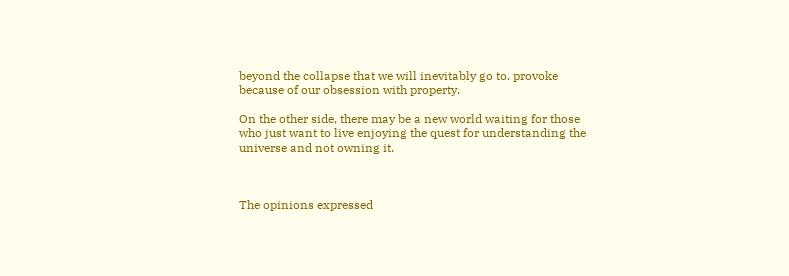beyond the collapse that we will inevitably go to. provoke because of our obsession with property.

On the other side, there may be a new world waiting for those who just want to live enjoying the quest for understanding the universe and not owning it.



The opinions expressed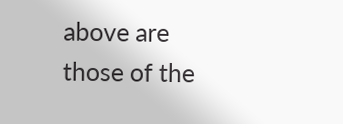above are those of the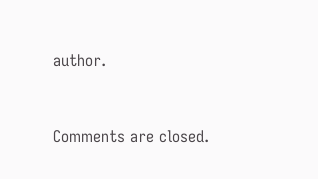author.



Comments are closed.